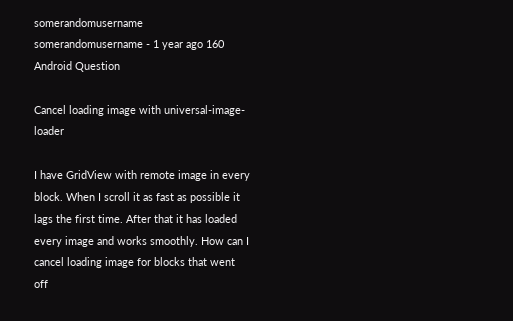somerandomusername somerandomusername - 1 year ago 160
Android Question

Cancel loading image with universal-image-loader

I have GridView with remote image in every block. When I scroll it as fast as possible it lags the first time. After that it has loaded every image and works smoothly. How can I cancel loading image for blocks that went off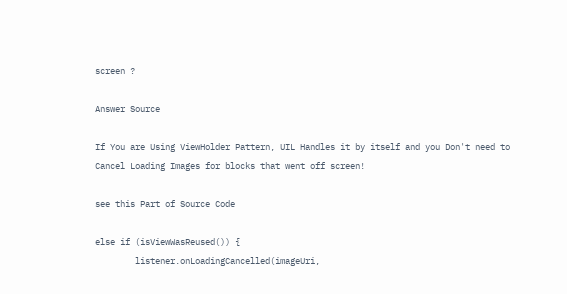screen ?

Answer Source

If You are Using ViewHolder Pattern, UIL Handles it by itself and you Don't need to Cancel Loading Images for blocks that went off screen!

see this Part of Source Code

else if (isViewWasReused()) {
        listener.onLoadingCancelled(imageUri,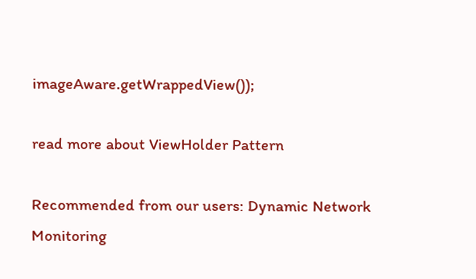imageAware.getWrappedView());

read more about ViewHolder Pattern

Recommended from our users: Dynamic Network Monitoring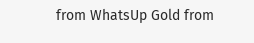from WhatsUp Gold from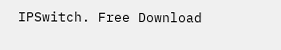IPSwitch. Free Download